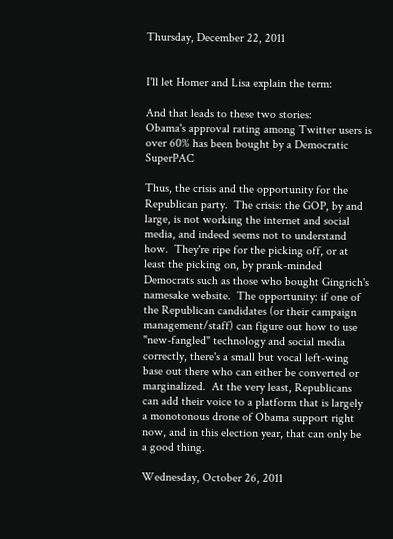Thursday, December 22, 2011


I'll let Homer and Lisa explain the term:

And that leads to these two stories:
Obama's approval rating among Twitter users is over 60% has been bought by a Democratic SuperPAC

Thus, the crisis and the opportunity for the Republican party.  The crisis: the GOP, by and large, is not working the internet and social media, and indeed seems not to understand how.  They're ripe for the picking off, or at least the picking on, by prank-minded Democrats such as those who bought Gingrich's namesake website.  The opportunity: if one of the Republican candidates (or their campaign management/staff) can figure out how to use "new-fangled" technology and social media correctly, there's a small but vocal left-wing base out there who can either be converted or marginalized.  At the very least, Republicans can add their voice to a platform that is largely a monotonous drone of Obama support right now, and in this election year, that can only be a good thing.

Wednesday, October 26, 2011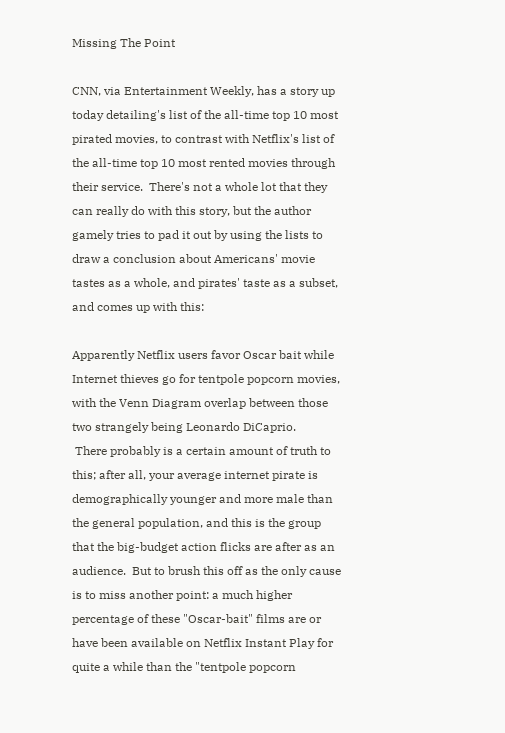Missing The Point

CNN, via Entertainment Weekly, has a story up today detailing's list of the all-time top 10 most pirated movies, to contrast with Netflix's list of the all-time top 10 most rented movies through their service.  There's not a whole lot that they can really do with this story, but the author gamely tries to pad it out by using the lists to draw a conclusion about Americans' movie tastes as a whole, and pirates' taste as a subset, and comes up with this:

Apparently Netflix users favor Oscar bait while Internet thieves go for tentpole popcorn movies, with the Venn Diagram overlap between those two strangely being Leonardo DiCaprio.
 There probably is a certain amount of truth to this; after all, your average internet pirate is demographically younger and more male than the general population, and this is the group that the big-budget action flicks are after as an audience.  But to brush this off as the only cause is to miss another point: a much higher percentage of these "Oscar-bait" films are or have been available on Netflix Instant Play for quite a while than the "tentpole popcorn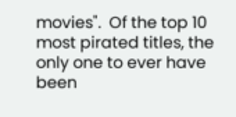movies".  Of the top 10 most pirated titles, the only one to ever have been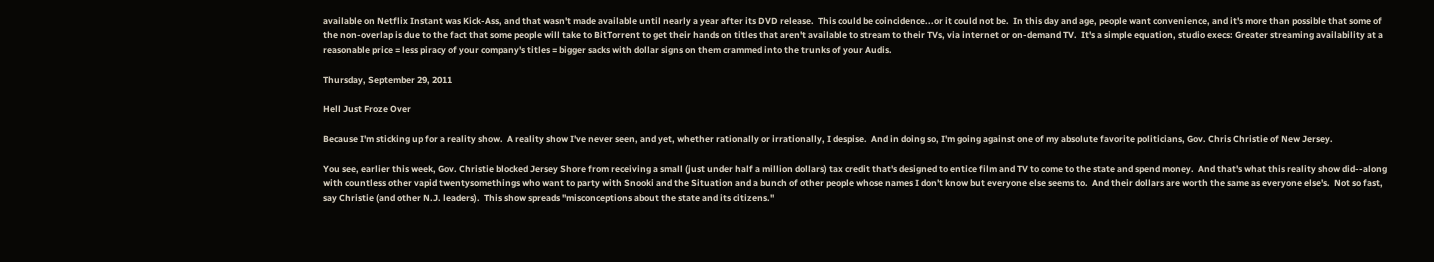available on Netflix Instant was Kick-Ass, and that wasn't made available until nearly a year after its DVD release.  This could be coincidence...or it could not be.  In this day and age, people want convenience, and it's more than possible that some of the non-overlap is due to the fact that some people will take to BitTorrent to get their hands on titles that aren't available to stream to their TVs, via internet or on-demand TV.  It's a simple equation, studio execs: Greater streaming availability at a reasonable price = less piracy of your company's titles = bigger sacks with dollar signs on them crammed into the trunks of your Audis.

Thursday, September 29, 2011

Hell Just Froze Over

Because I'm sticking up for a reality show.  A reality show I've never seen, and yet, whether rationally or irrationally, I despise.  And in doing so, I'm going against one of my absolute favorite politicians, Gov. Chris Christie of New Jersey.

You see, earlier this week, Gov. Christie blocked Jersey Shore from receiving a small (just under half a million dollars) tax credit that's designed to entice film and TV to come to the state and spend money.  And that's what this reality show did--along with countless other vapid twentysomethings who want to party with Snooki and the Situation and a bunch of other people whose names I don't know but everyone else seems to.  And their dollars are worth the same as everyone else's.  Not so fast, say Christie (and other N.J. leaders).  This show spreads "misconceptions about the state and its citizens."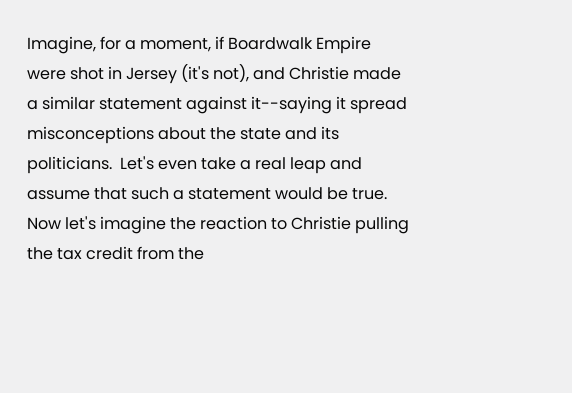Imagine, for a moment, if Boardwalk Empire were shot in Jersey (it's not), and Christie made a similar statement against it--saying it spread misconceptions about the state and its politicians.  Let's even take a real leap and assume that such a statement would be true.  Now let's imagine the reaction to Christie pulling the tax credit from the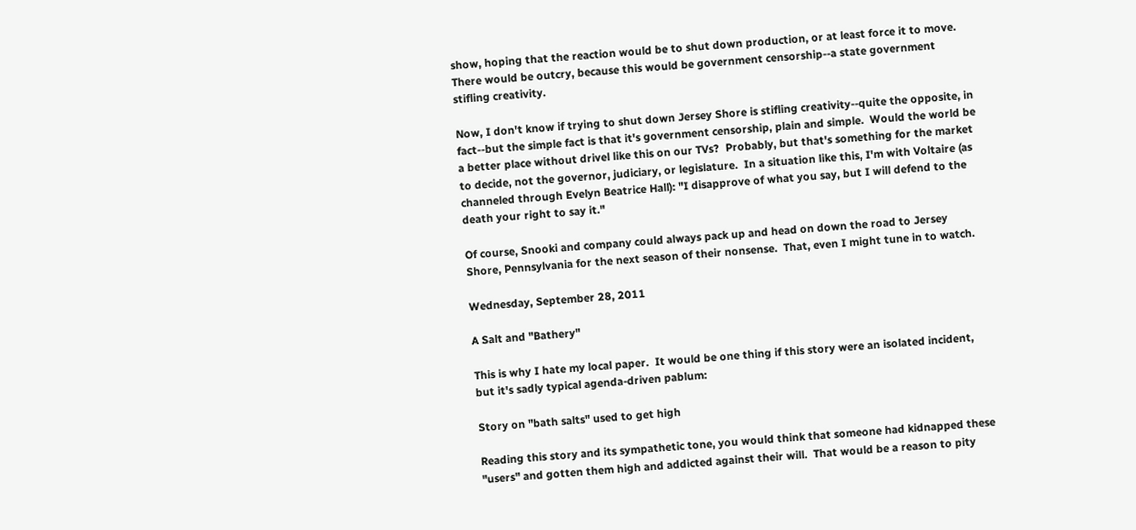show, hoping that the reaction would be to shut down production, or at least force it to move.  There would be outcry, because this would be government censorship--a state government stifling creativity.

Now, I don't know if trying to shut down Jersey Shore is stifling creativity--quite the opposite, in fact--but the simple fact is that it's government censorship, plain and simple.  Would the world be a better place without drivel like this on our TVs?  Probably, but that's something for the market to decide, not the governor, judiciary, or legislature.  In a situation like this, I'm with Voltaire (as channeled through Evelyn Beatrice Hall): "I disapprove of what you say, but I will defend to the death your right to say it."

Of course, Snooki and company could always pack up and head on down the road to Jersey Shore, Pennsylvania for the next season of their nonsense.  That, even I might tune in to watch.

Wednesday, September 28, 2011

A Salt and "Bathery"

This is why I hate my local paper.  It would be one thing if this story were an isolated incident, but it's sadly typical agenda-driven pablum:

Story on "bath salts" used to get high

Reading this story and its sympathetic tone, you would think that someone had kidnapped these "users" and gotten them high and addicted against their will.  That would be a reason to pity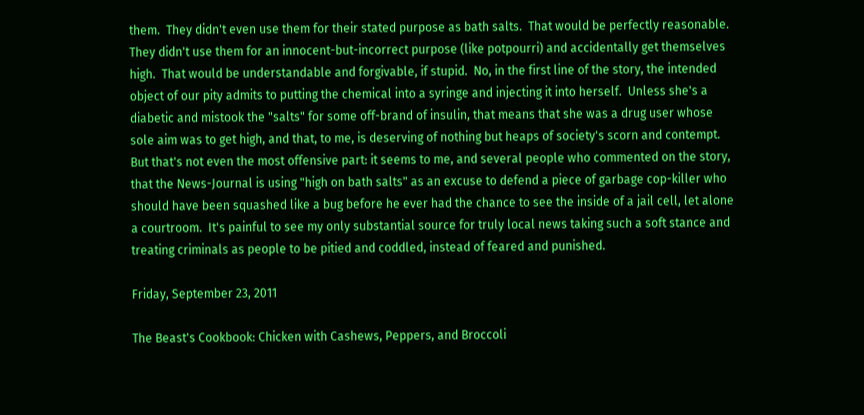them.  They didn't even use them for their stated purpose as bath salts.  That would be perfectly reasonable.  They didn't use them for an innocent-but-incorrect purpose (like potpourri) and accidentally get themselves high.  That would be understandable and forgivable, if stupid.  No, in the first line of the story, the intended object of our pity admits to putting the chemical into a syringe and injecting it into herself.  Unless she's a diabetic and mistook the "salts" for some off-brand of insulin, that means that she was a drug user whose sole aim was to get high, and that, to me, is deserving of nothing but heaps of society's scorn and contempt.  But that's not even the most offensive part: it seems to me, and several people who commented on the story, that the News-Journal is using "high on bath salts" as an excuse to defend a piece of garbage cop-killer who should have been squashed like a bug before he ever had the chance to see the inside of a jail cell, let alone a courtroom.  It's painful to see my only substantial source for truly local news taking such a soft stance and treating criminals as people to be pitied and coddled, instead of feared and punished.

Friday, September 23, 2011

The Beast's Cookbook: Chicken with Cashews, Peppers, and Broccoli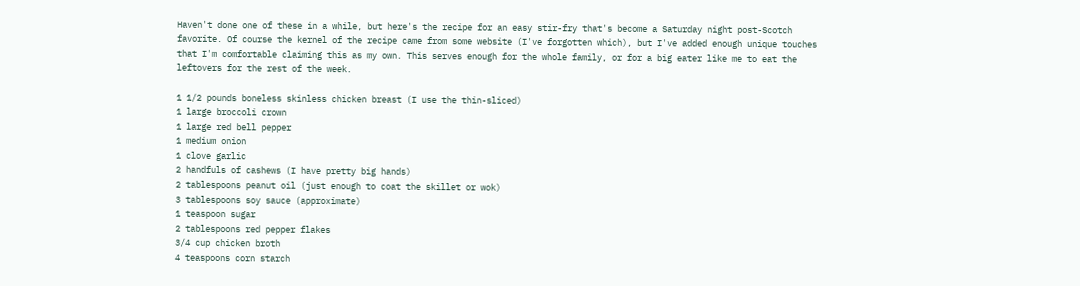Haven't done one of these in a while, but here's the recipe for an easy stir-fry that's become a Saturday night post-Scotch favorite. Of course the kernel of the recipe came from some website (I've forgotten which), but I've added enough unique touches that I'm comfortable claiming this as my own. This serves enough for the whole family, or for a big eater like me to eat the leftovers for the rest of the week.

1 1/2 pounds boneless skinless chicken breast (I use the thin-sliced)
1 large broccoli crown
1 large red bell pepper
1 medium onion
1 clove garlic
2 handfuls of cashews (I have pretty big hands)
2 tablespoons peanut oil (just enough to coat the skillet or wok)
3 tablespoons soy sauce (approximate)
1 teaspoon sugar
2 tablespoons red pepper flakes
3/4 cup chicken broth
4 teaspoons corn starch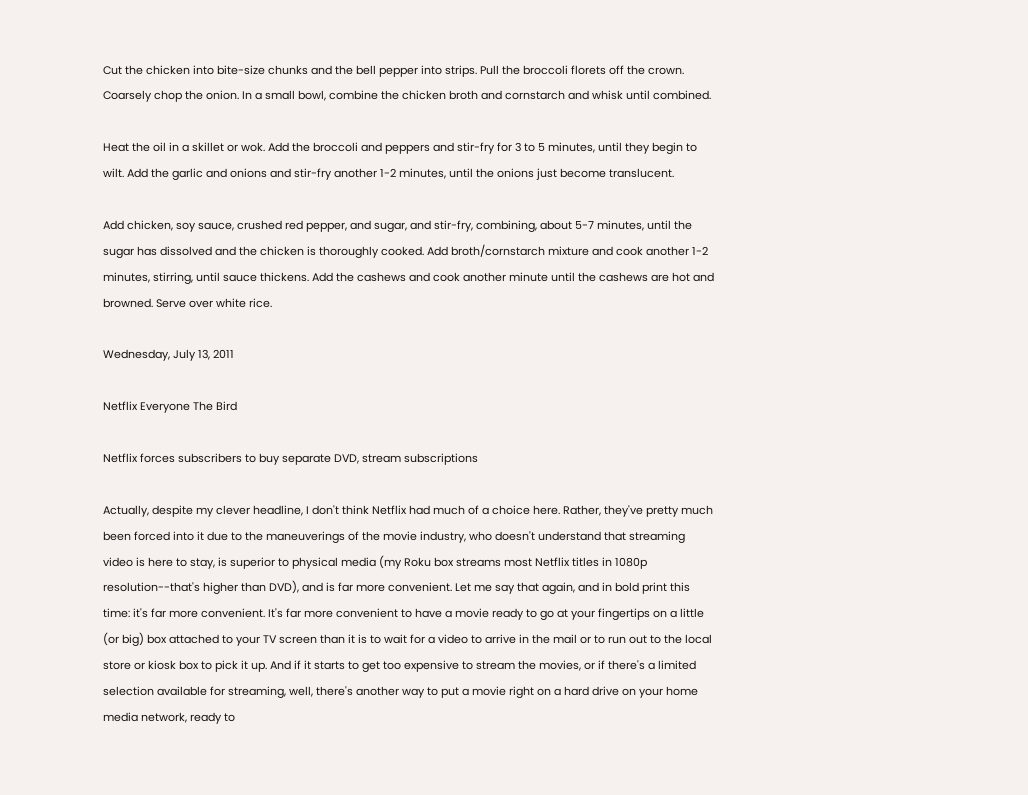Cut the chicken into bite-size chunks and the bell pepper into strips. Pull the broccoli florets off the crown. Coarsely chop the onion. In a small bowl, combine the chicken broth and cornstarch and whisk until combined.

Heat the oil in a skillet or wok. Add the broccoli and peppers and stir-fry for 3 to 5 minutes, until they begin to wilt. Add the garlic and onions and stir-fry another 1-2 minutes, until the onions just become translucent.

Add chicken, soy sauce, crushed red pepper, and sugar, and stir-fry, combining, about 5-7 minutes, until the sugar has dissolved and the chicken is thoroughly cooked. Add broth/cornstarch mixture and cook another 1-2 minutes, stirring, until sauce thickens. Add the cashews and cook another minute until the cashews are hot and browned. Serve over white rice.

Wednesday, July 13, 2011

Netflix Everyone The Bird

Netflix forces subscribers to buy separate DVD, stream subscriptions

Actually, despite my clever headline, I don't think Netflix had much of a choice here. Rather, they've pretty much been forced into it due to the maneuverings of the movie industry, who doesn't understand that streaming video is here to stay, is superior to physical media (my Roku box streams most Netflix titles in 1080p resolution--that's higher than DVD), and is far more convenient. Let me say that again, and in bold print this time: it's far more convenient. It's far more convenient to have a movie ready to go at your fingertips on a little (or big) box attached to your TV screen than it is to wait for a video to arrive in the mail or to run out to the local store or kiosk box to pick it up. And if it starts to get too expensive to stream the movies, or if there's a limited selection available for streaming, well, there's another way to put a movie right on a hard drive on your home media network, ready to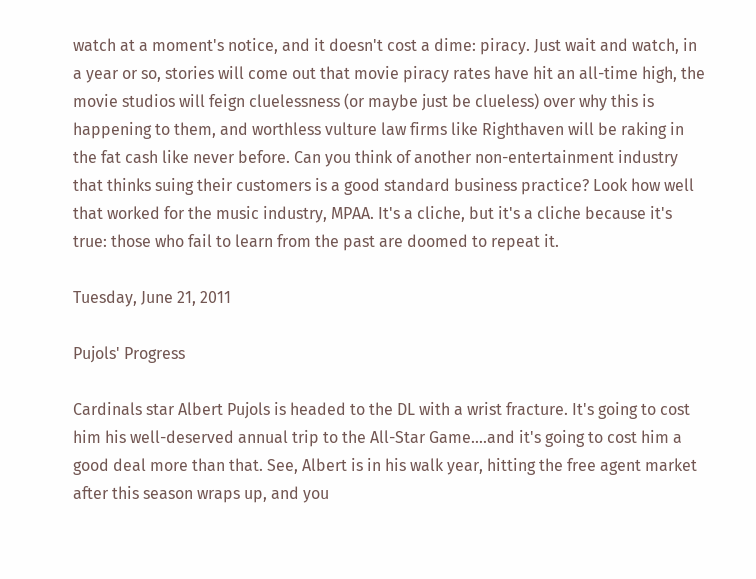watch at a moment's notice, and it doesn't cost a dime: piracy. Just wait and watch, in a year or so, stories will come out that movie piracy rates have hit an all-time high, the movie studios will feign cluelessness (or maybe just be clueless) over why this is happening to them, and worthless vulture law firms like Righthaven will be raking in the fat cash like never before. Can you think of another non-entertainment industry that thinks suing their customers is a good standard business practice? Look how well that worked for the music industry, MPAA. It's a cliche, but it's a cliche because it's true: those who fail to learn from the past are doomed to repeat it.

Tuesday, June 21, 2011

Pujols' Progress

Cardinals star Albert Pujols is headed to the DL with a wrist fracture. It's going to cost him his well-deserved annual trip to the All-Star Game....and it's going to cost him a good deal more than that. See, Albert is in his walk year, hitting the free agent market after this season wraps up, and you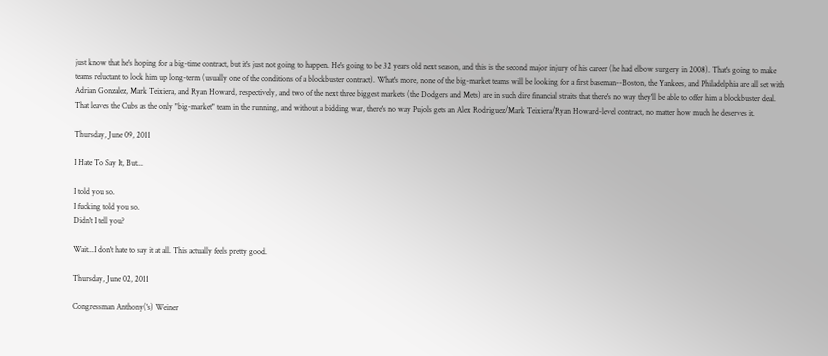just know that he's hoping for a big-time contract, but it's just not going to happen. He's going to be 32 years old next season, and this is the second major injury of his career (he had elbow surgery in 2008). That's going to make teams reluctant to lock him up long-term (usually one of the conditions of a blockbuster contract). What's more, none of the big-market teams will be looking for a first baseman--Boston, the Yankees, and Philadelphia are all set with Adrian Gonzalez, Mark Teixiera, and Ryan Howard, respectively, and two of the next three biggest markets (the Dodgers and Mets) are in such dire financial straits that there's no way they'll be able to offer him a blockbuster deal. That leaves the Cubs as the only "big-market" team in the running, and without a bidding war, there's no way Pujols gets an Alex Rodriguez/Mark Teixiera/Ryan Howard-level contract, no matter how much he deserves it.

Thursday, June 09, 2011

I Hate To Say It, But...

I told you so.
I fucking told you so.
Didn't I tell you?

Wait...I don't hate to say it at all. This actually feels pretty good.

Thursday, June 02, 2011

Congressman Anthony('s) Weiner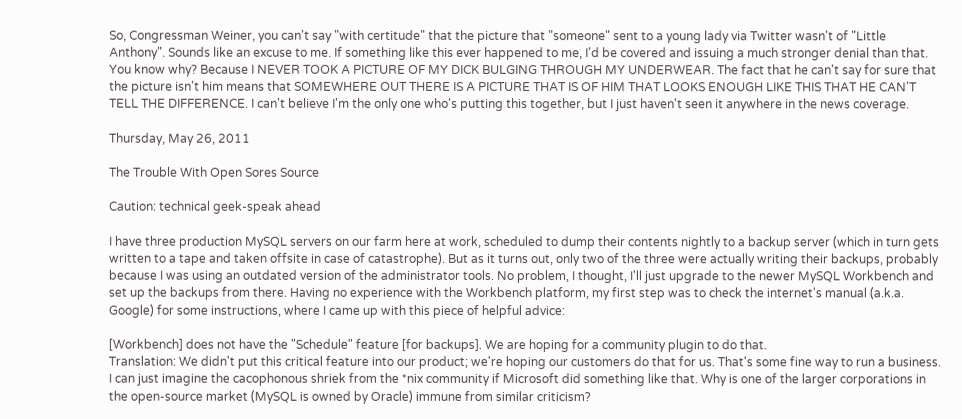So, Congressman Weiner, you can't say "with certitude" that the picture that "someone" sent to a young lady via Twitter wasn't of "Little Anthony". Sounds like an excuse to me. If something like this ever happened to me, I'd be covered and issuing a much stronger denial than that. You know why? Because I NEVER TOOK A PICTURE OF MY DICK BULGING THROUGH MY UNDERWEAR. The fact that he can't say for sure that the picture isn't him means that SOMEWHERE OUT THERE IS A PICTURE THAT IS OF HIM THAT LOOKS ENOUGH LIKE THIS THAT HE CAN'T TELL THE DIFFERENCE. I can't believe I'm the only one who's putting this together, but I just haven't seen it anywhere in the news coverage.

Thursday, May 26, 2011

The Trouble With Open Sores Source

Caution: technical geek-speak ahead

I have three production MySQL servers on our farm here at work, scheduled to dump their contents nightly to a backup server (which in turn gets written to a tape and taken offsite in case of catastrophe). But as it turns out, only two of the three were actually writing their backups, probably because I was using an outdated version of the administrator tools. No problem, I thought, I'll just upgrade to the newer MySQL Workbench and set up the backups from there. Having no experience with the Workbench platform, my first step was to check the internet's manual (a.k.a. Google) for some instructions, where I came up with this piece of helpful advice:

[Workbench] does not have the "Schedule" feature [for backups]. We are hoping for a community plugin to do that.
Translation: We didn't put this critical feature into our product; we're hoping our customers do that for us. That's some fine way to run a business. I can just imagine the cacophonous shriek from the *nix community if Microsoft did something like that. Why is one of the larger corporations in the open-source market (MySQL is owned by Oracle) immune from similar criticism?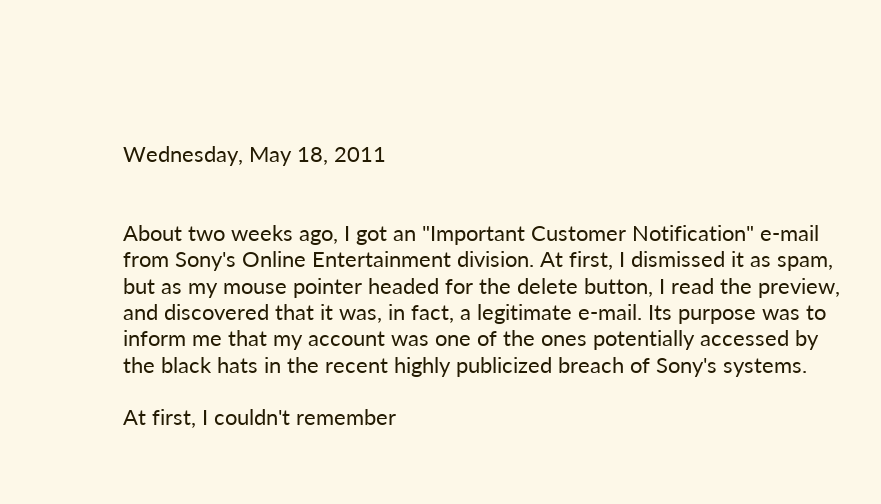Wednesday, May 18, 2011


About two weeks ago, I got an "Important Customer Notification" e-mail from Sony's Online Entertainment division. At first, I dismissed it as spam, but as my mouse pointer headed for the delete button, I read the preview, and discovered that it was, in fact, a legitimate e-mail. Its purpose was to inform me that my account was one of the ones potentially accessed by the black hats in the recent highly publicized breach of Sony's systems.

At first, I couldn't remember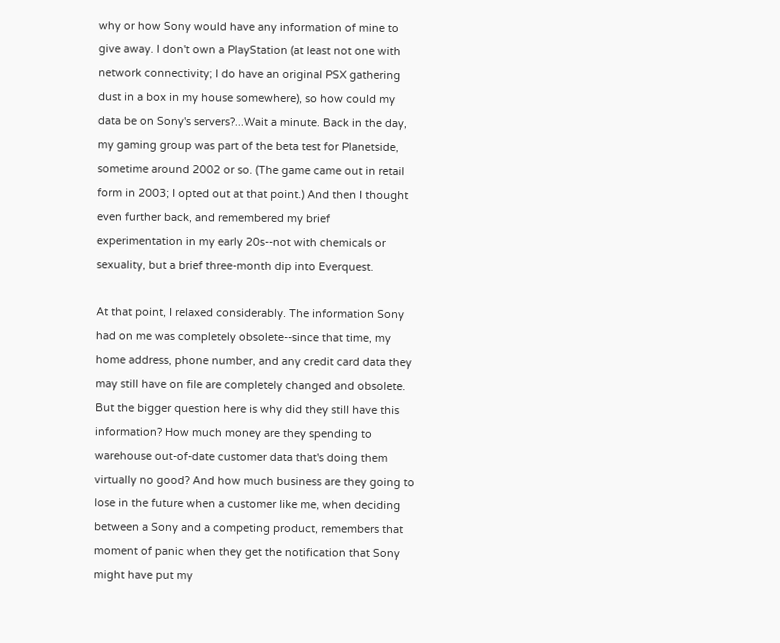why or how Sony would have any information of mine to give away. I don't own a PlayStation (at least not one with network connectivity; I do have an original PSX gathering dust in a box in my house somewhere), so how could my data be on Sony's servers?...Wait a minute. Back in the day, my gaming group was part of the beta test for Planetside, sometime around 2002 or so. (The game came out in retail form in 2003; I opted out at that point.) And then I thought even further back, and remembered my brief experimentation in my early 20s--not with chemicals or sexuality, but a brief three-month dip into Everquest.

At that point, I relaxed considerably. The information Sony had on me was completely obsolete--since that time, my home address, phone number, and any credit card data they may still have on file are completely changed and obsolete. But the bigger question here is why did they still have this information? How much money are they spending to warehouse out-of-date customer data that's doing them virtually no good? And how much business are they going to lose in the future when a customer like me, when deciding between a Sony and a competing product, remembers that moment of panic when they get the notification that Sony might have put my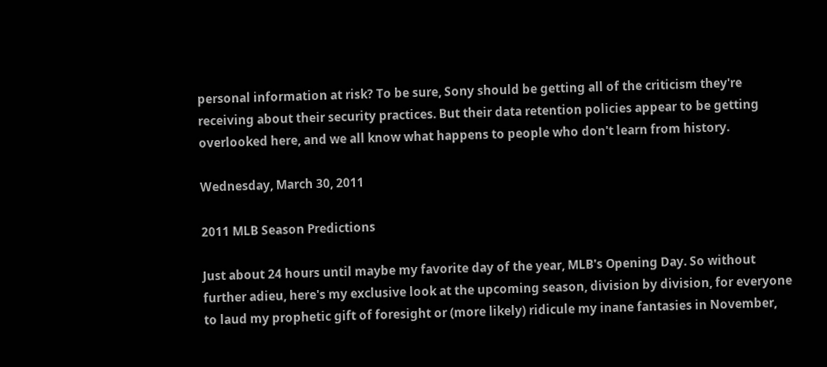personal information at risk? To be sure, Sony should be getting all of the criticism they're receiving about their security practices. But their data retention policies appear to be getting overlooked here, and we all know what happens to people who don't learn from history.

Wednesday, March 30, 2011

2011 MLB Season Predictions

Just about 24 hours until maybe my favorite day of the year, MLB's Opening Day. So without further adieu, here's my exclusive look at the upcoming season, division by division, for everyone to laud my prophetic gift of foresight or (more likely) ridicule my inane fantasies in November,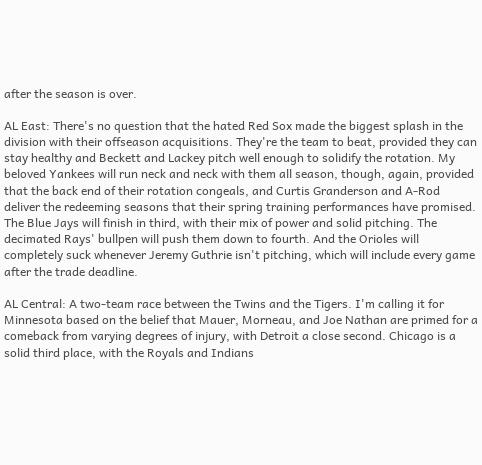after the season is over.

AL East: There's no question that the hated Red Sox made the biggest splash in the division with their offseason acquisitions. They're the team to beat, provided they can stay healthy and Beckett and Lackey pitch well enough to solidify the rotation. My beloved Yankees will run neck and neck with them all season, though, again, provided that the back end of their rotation congeals, and Curtis Granderson and A-Rod deliver the redeeming seasons that their spring training performances have promised. The Blue Jays will finish in third, with their mix of power and solid pitching. The decimated Rays' bullpen will push them down to fourth. And the Orioles will completely suck whenever Jeremy Guthrie isn't pitching, which will include every game after the trade deadline.

AL Central: A two-team race between the Twins and the Tigers. I'm calling it for Minnesota based on the belief that Mauer, Morneau, and Joe Nathan are primed for a comeback from varying degrees of injury, with Detroit a close second. Chicago is a solid third place, with the Royals and Indians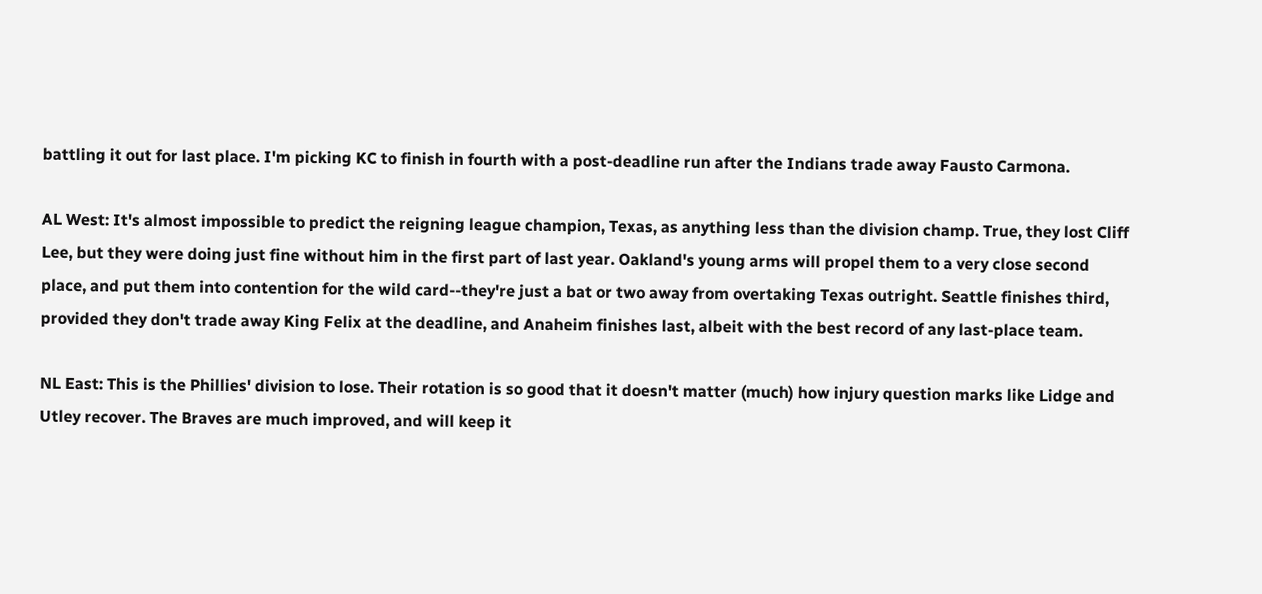battling it out for last place. I'm picking KC to finish in fourth with a post-deadline run after the Indians trade away Fausto Carmona.

AL West: It's almost impossible to predict the reigning league champion, Texas, as anything less than the division champ. True, they lost Cliff Lee, but they were doing just fine without him in the first part of last year. Oakland's young arms will propel them to a very close second place, and put them into contention for the wild card--they're just a bat or two away from overtaking Texas outright. Seattle finishes third, provided they don't trade away King Felix at the deadline, and Anaheim finishes last, albeit with the best record of any last-place team.

NL East: This is the Phillies' division to lose. Their rotation is so good that it doesn't matter (much) how injury question marks like Lidge and Utley recover. The Braves are much improved, and will keep it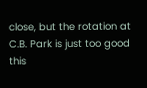close, but the rotation at C.B. Park is just too good this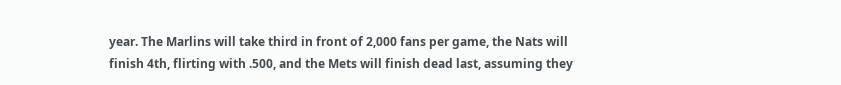year. The Marlins will take third in front of 2,000 fans per game, the Nats will finish 4th, flirting with .500, and the Mets will finish dead last, assuming they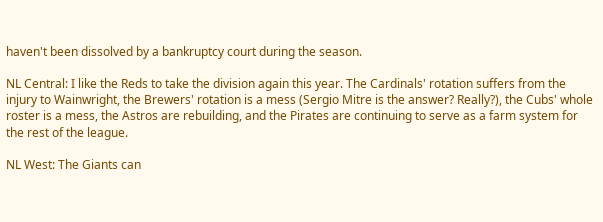haven't been dissolved by a bankruptcy court during the season.

NL Central: I like the Reds to take the division again this year. The Cardinals' rotation suffers from the injury to Wainwright, the Brewers' rotation is a mess (Sergio Mitre is the answer? Really?), the Cubs' whole roster is a mess, the Astros are rebuilding, and the Pirates are continuing to serve as a farm system for the rest of the league.

NL West: The Giants can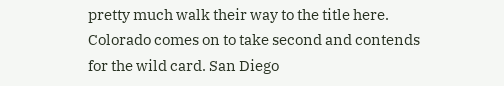pretty much walk their way to the title here. Colorado comes on to take second and contends for the wild card. San Diego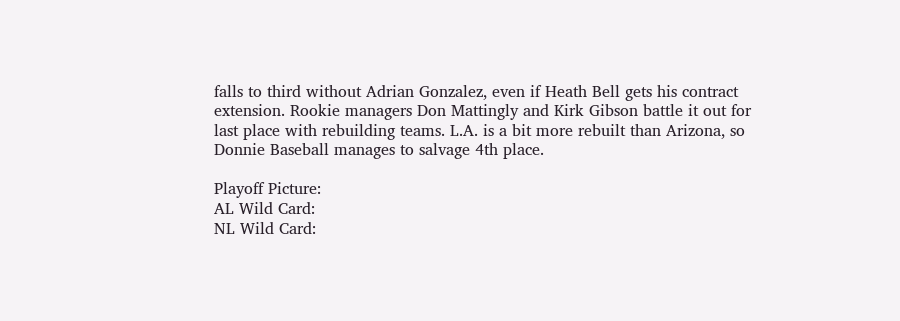falls to third without Adrian Gonzalez, even if Heath Bell gets his contract extension. Rookie managers Don Mattingly and Kirk Gibson battle it out for last place with rebuilding teams. L.A. is a bit more rebuilt than Arizona, so Donnie Baseball manages to salvage 4th place.

Playoff Picture:
AL Wild Card:
NL Wild Card: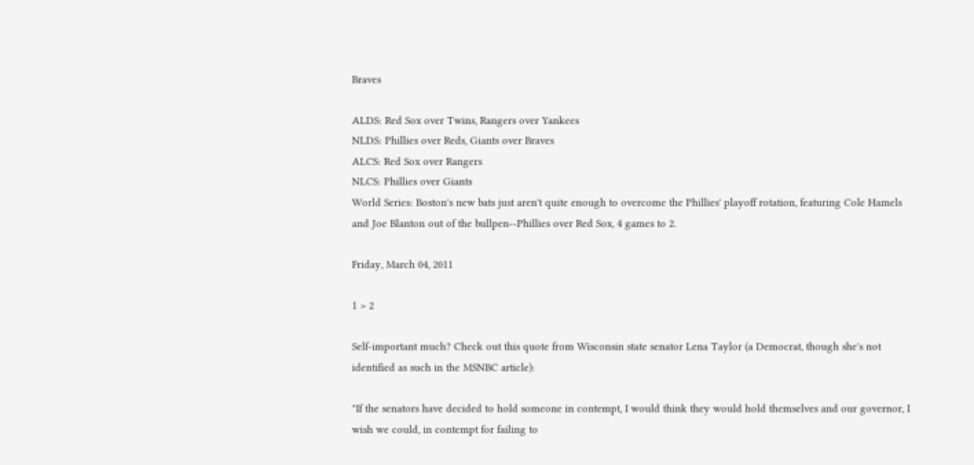Braves

ALDS: Red Sox over Twins, Rangers over Yankees
NLDS: Phillies over Reds, Giants over Braves
ALCS: Red Sox over Rangers
NLCS: Phillies over Giants
World Series: Boston's new bats just aren't quite enough to overcome the Phillies' playoff rotation, featuring Cole Hamels and Joe Blanton out of the bullpen--Phillies over Red Sox, 4 games to 2.

Friday, March 04, 2011

1 > 2

Self-important much? Check out this quote from Wisconsin state senator Lena Taylor (a Democrat, though she's not identified as such in the MSNBC article):

"If the senators have decided to hold someone in contempt, I would think they would hold themselves and our governor, I wish we could, in contempt for failing to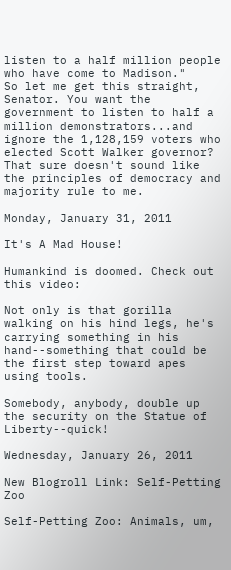listen to a half million people who have come to Madison."
So let me get this straight, Senator. You want the government to listen to half a million demonstrators...and ignore the 1,128,159 voters who elected Scott Walker governor? That sure doesn't sound like the principles of democracy and majority rule to me.

Monday, January 31, 2011

It's A Mad House!

Humankind is doomed. Check out this video:

Not only is that gorilla walking on his hind legs, he's carrying something in his hand--something that could be the first step toward apes using tools.

Somebody, anybody, double up the security on the Statue of Liberty--quick!

Wednesday, January 26, 2011

New Blogroll Link: Self-Petting Zoo

Self-Petting Zoo: Animals, um,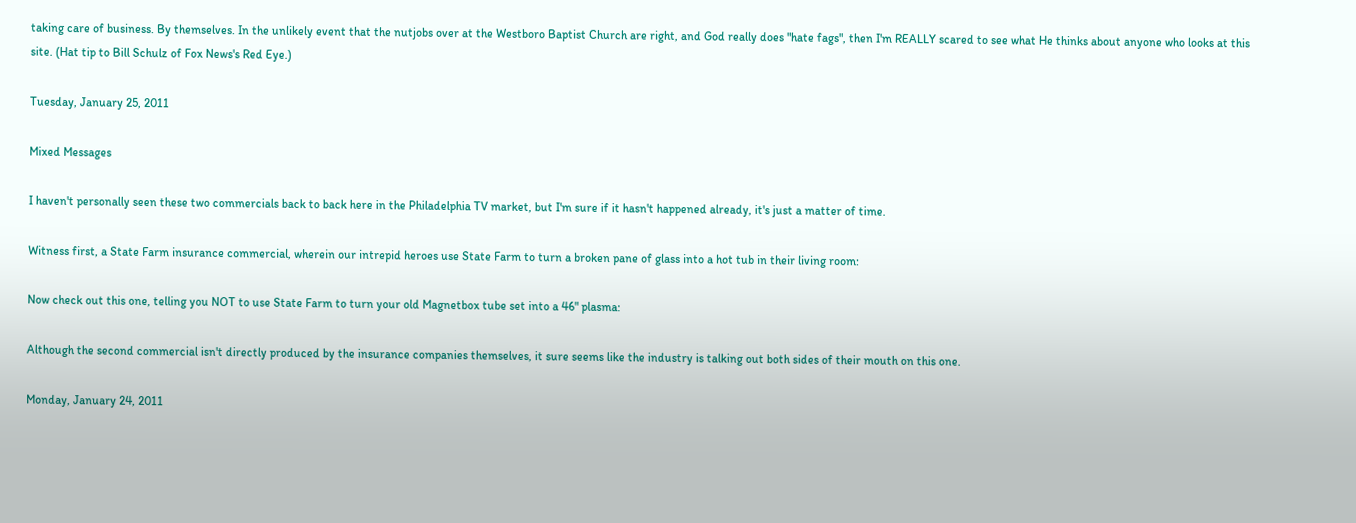taking care of business. By themselves. In the unlikely event that the nutjobs over at the Westboro Baptist Church are right, and God really does "hate fags", then I'm REALLY scared to see what He thinks about anyone who looks at this site. (Hat tip to Bill Schulz of Fox News's Red Eye.)

Tuesday, January 25, 2011

Mixed Messages

I haven't personally seen these two commercials back to back here in the Philadelphia TV market, but I'm sure if it hasn't happened already, it's just a matter of time.

Witness first, a State Farm insurance commercial, wherein our intrepid heroes use State Farm to turn a broken pane of glass into a hot tub in their living room:

Now check out this one, telling you NOT to use State Farm to turn your old Magnetbox tube set into a 46" plasma:

Although the second commercial isn't directly produced by the insurance companies themselves, it sure seems like the industry is talking out both sides of their mouth on this one.

Monday, January 24, 2011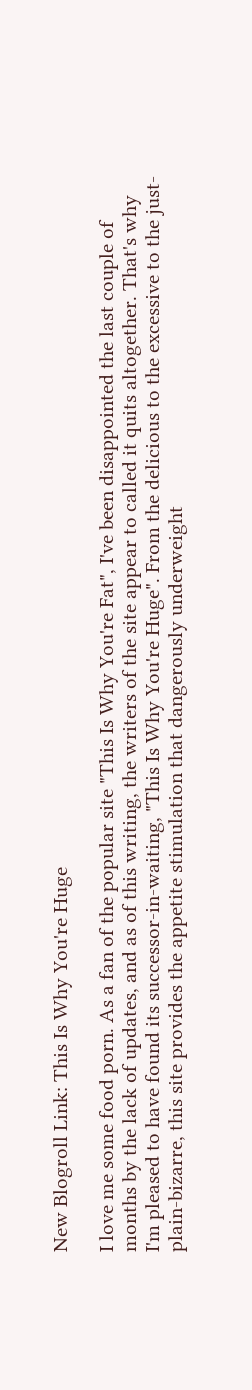New Blogroll Link: This Is Why You're Huge

I love me some food porn. As a fan of the popular site "This Is Why You're Fat", I've been disappointed the last couple of months by the lack of updates, and as of this writing, the writers of the site appear to called it quits altogether. That's why I'm pleased to have found its successor-in-waiting, "This Is Why You're Huge". From the delicious to the excessive to the just-plain-bizarre, this site provides the appetite stimulation that dangerously underweight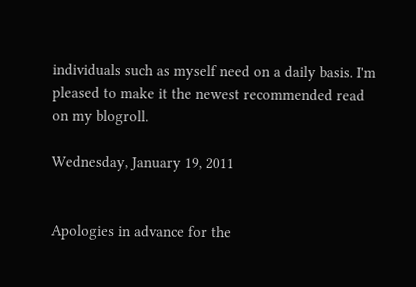individuals such as myself need on a daily basis. I'm pleased to make it the newest recommended read on my blogroll.

Wednesday, January 19, 2011


Apologies in advance for the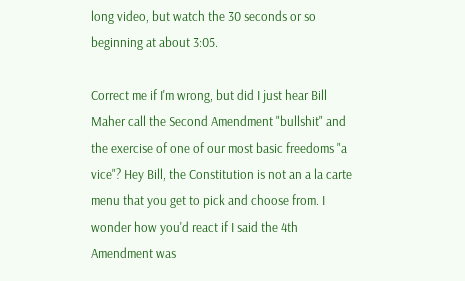long video, but watch the 30 seconds or so beginning at about 3:05.

Correct me if I'm wrong, but did I just hear Bill Maher call the Second Amendment "bullshit" and the exercise of one of our most basic freedoms "a vice"? Hey Bill, the Constitution is not an a la carte menu that you get to pick and choose from. I wonder how you'd react if I said the 4th Amendment was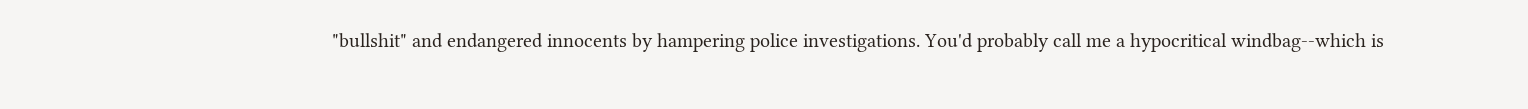"bullshit" and endangered innocents by hampering police investigations. You'd probably call me a hypocritical windbag--which is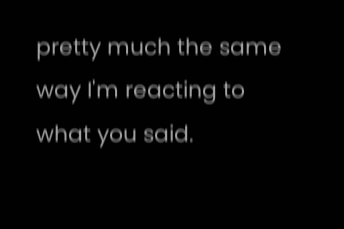pretty much the same way I'm reacting to what you said.